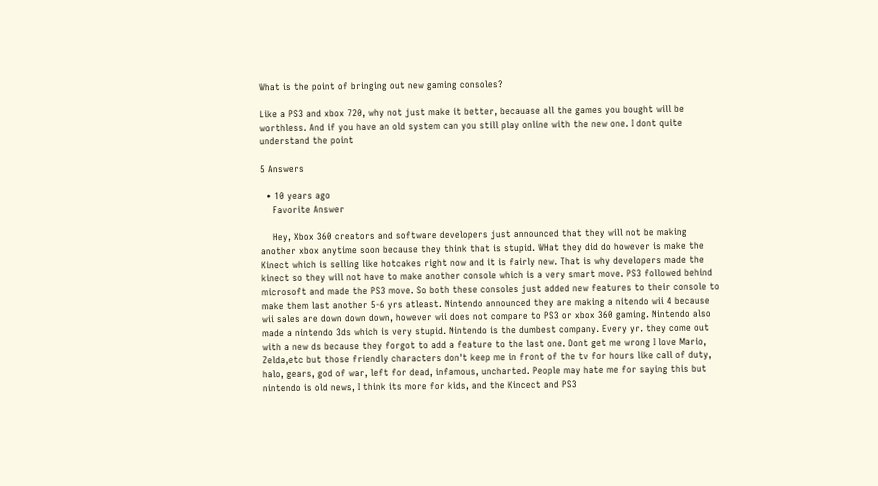What is the point of bringing out new gaming consoles?

Like a PS3 and xbox 720, why not just make it better, becauase all the games you bought will be worthless. And if you have an old system can you still play online with the new one. I dont quite understand the point

5 Answers

  • 10 years ago
    Favorite Answer

    Hey, Xbox 360 creators and software developers just announced that they will not be making another xbox anytime soon because they think that is stupid. WHat they did do however is make the Kinect which is selling like hotcakes right now and it is fairly new. That is why developers made the kinect so they will not have to make another console which is a very smart move. PS3 followed behind microsoft and made the PS3 move. So both these consoles just added new features to their console to make them last another 5-6 yrs atleast. Nintendo announced they are making a nitendo wii 4 because wii sales are down down down, however wii does not compare to PS3 or xbox 360 gaming. Nintendo also made a nintendo 3ds which is very stupid. Nintendo is the dumbest company. Every yr. they come out with a new ds because they forgot to add a feature to the last one. Dont get me wrong I love Mario, Zelda,etc but those friendly characters don't keep me in front of the tv for hours like call of duty, halo, gears, god of war, left for dead, infamous, uncharted. People may hate me for saying this but nintendo is old news, I think its more for kids, and the Kincect and PS3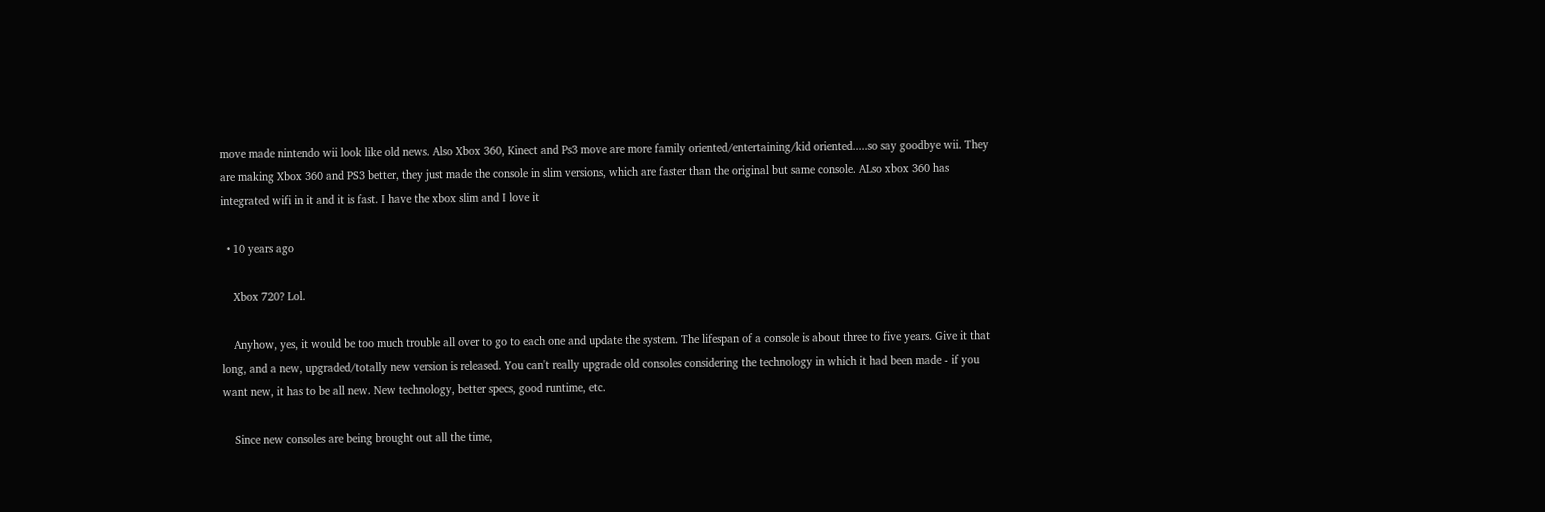move made nintendo wii look like old news. Also Xbox 360, Kinect and Ps3 move are more family oriented/entertaining/kid oriented.....so say goodbye wii. They are making Xbox 360 and PS3 better, they just made the console in slim versions, which are faster than the original but same console. ALso xbox 360 has integrated wifi in it and it is fast. I have the xbox slim and I love it

  • 10 years ago

    Xbox 720? Lol.

    Anyhow, yes, it would be too much trouble all over to go to each one and update the system. The lifespan of a console is about three to five years. Give it that long, and a new, upgraded/totally new version is released. You can't really upgrade old consoles considering the technology in which it had been made - if you want new, it has to be all new. New technology, better specs, good runtime, etc.

    Since new consoles are being brought out all the time,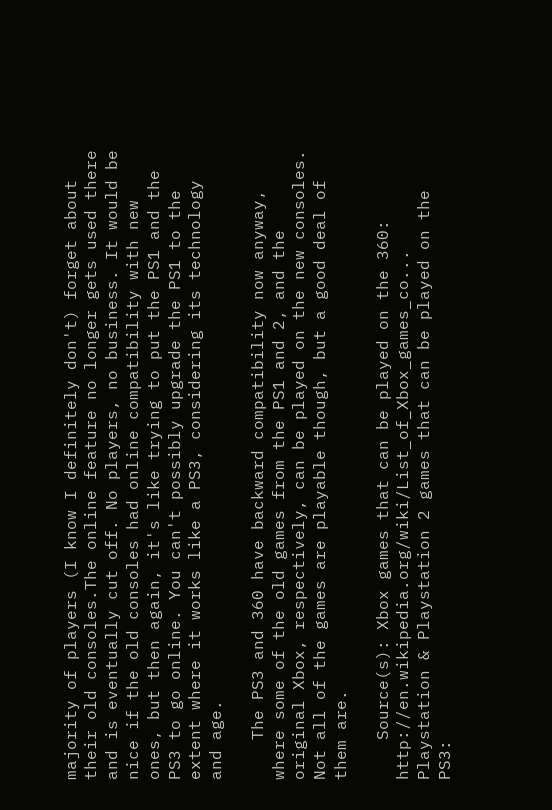majority of players (I know I definitely don't) forget about their old consoles.The online feature no longer gets used there and is eventually cut off. No players, no business. It would be nice if the old consoles had online compatibility with new ones, but then again, it's like trying to put the PS1 and the PS3 to go online. You can't possibly upgrade the PS1 to the extent where it works like a PS3, considering its technology and age.

    The PS3 and 360 have backward compatibility now anyway, where some of the old games from the PS1 and 2, and the original Xbox, respectively, can be played on the new consoles. Not all of the games are playable though, but a good deal of them are.

    Source(s): Xbox games that can be played on the 360: http://en.wikipedia.org/wiki/List_of_Xbox_games_co... Playstation & Playstation 2 games that can be played on the PS3: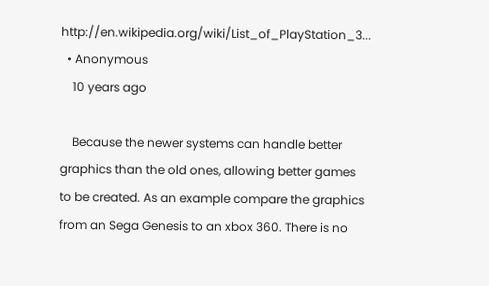http://en.wikipedia.org/wiki/List_of_PlayStation_3...
  • Anonymous
    10 years ago

    Because the newer systems can handle better graphics than the old ones, allowing better games to be created. As an example compare the graphics from an Sega Genesis to an xbox 360. There is no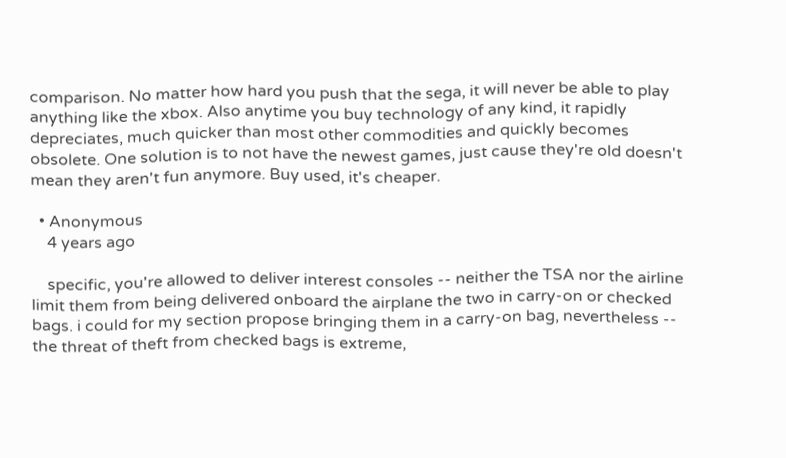comparison. No matter how hard you push that the sega, it will never be able to play anything like the xbox. Also anytime you buy technology of any kind, it rapidly depreciates, much quicker than most other commodities and quickly becomes obsolete. One solution is to not have the newest games, just cause they're old doesn't mean they aren't fun anymore. Buy used, it's cheaper.

  • Anonymous
    4 years ago

    specific, you're allowed to deliver interest consoles -- neither the TSA nor the airline limit them from being delivered onboard the airplane the two in carry-on or checked bags. i could for my section propose bringing them in a carry-on bag, nevertheless -- the threat of theft from checked bags is extreme,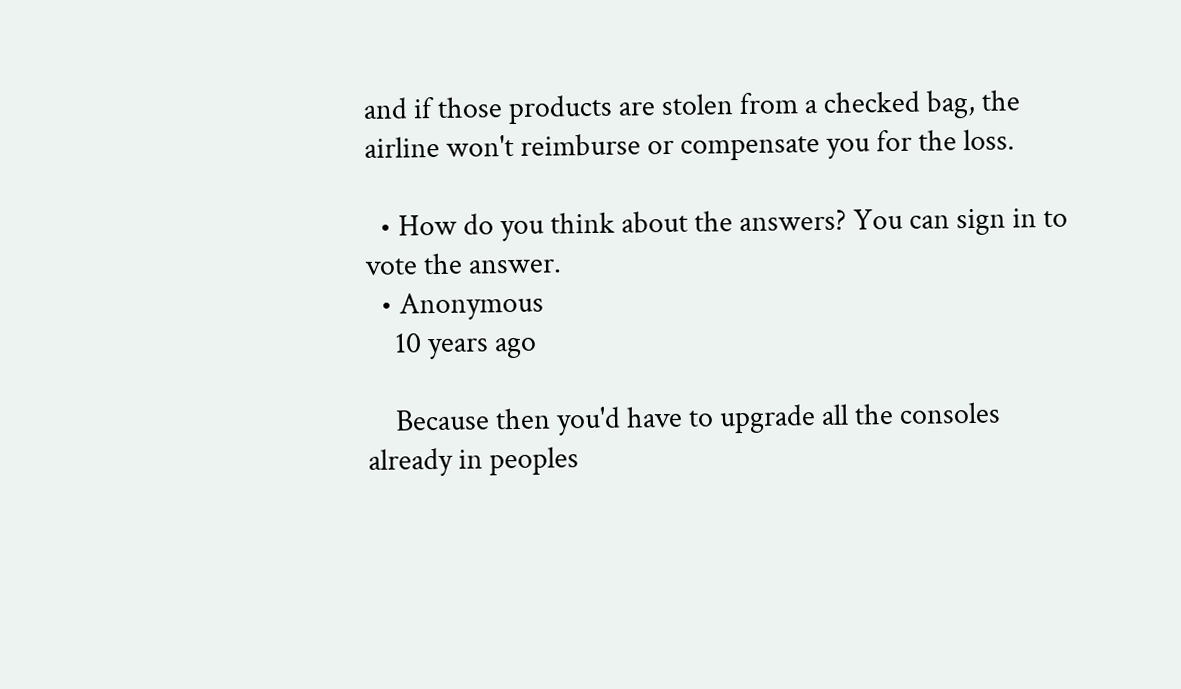and if those products are stolen from a checked bag, the airline won't reimburse or compensate you for the loss.

  • How do you think about the answers? You can sign in to vote the answer.
  • Anonymous
    10 years ago

    Because then you'd have to upgrade all the consoles already in peoples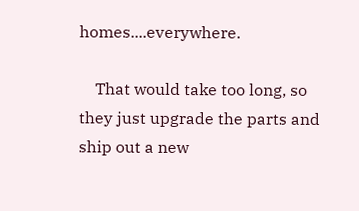homes....everywhere.

    That would take too long, so they just upgrade the parts and ship out a new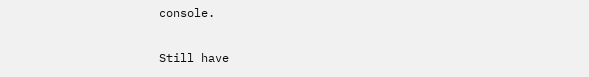console.

Still have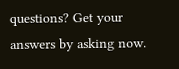questions? Get your answers by asking now.